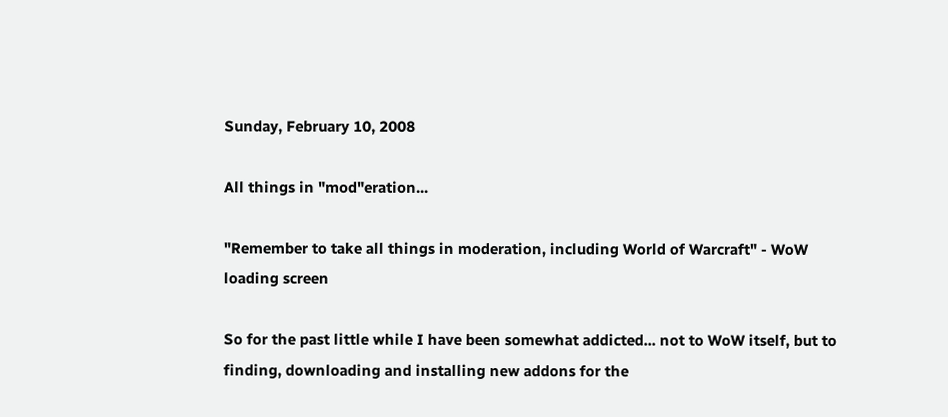Sunday, February 10, 2008

All things in "mod"eration...

"Remember to take all things in moderation, including World of Warcraft" - WoW loading screen

So for the past little while I have been somewhat addicted... not to WoW itself, but to finding, downloading and installing new addons for the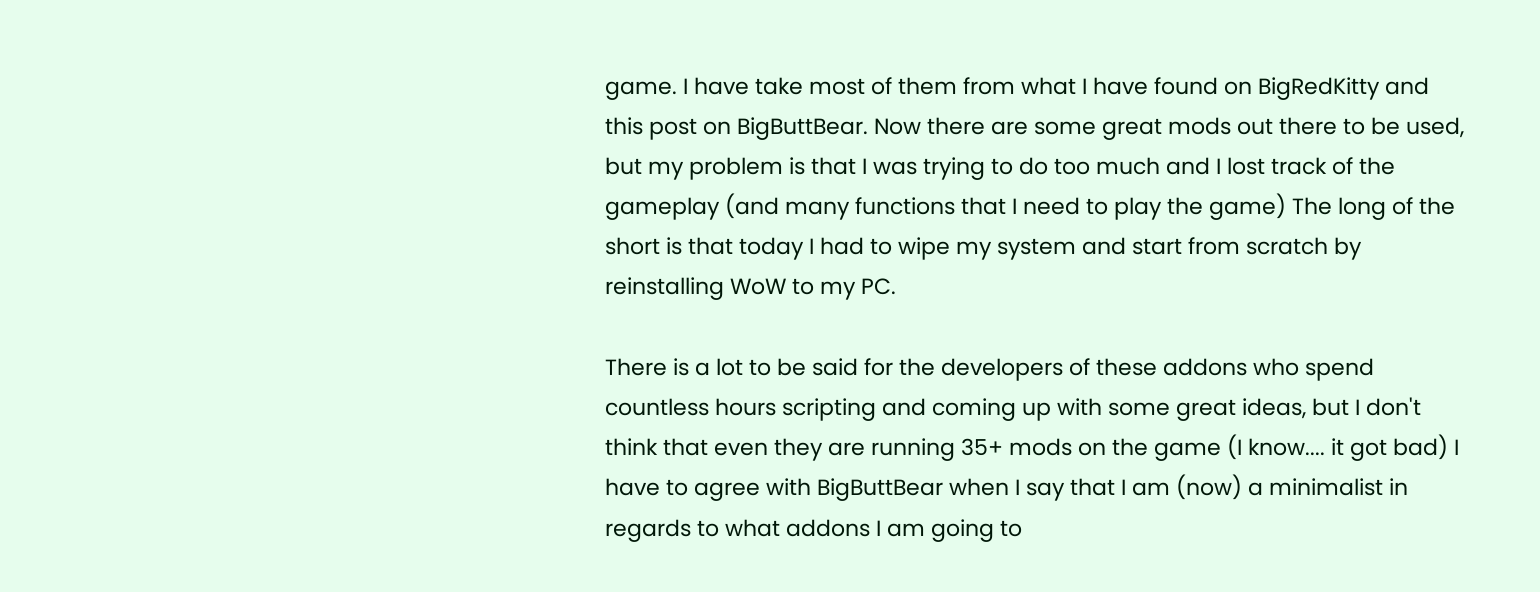game. I have take most of them from what I have found on BigRedKitty and this post on BigButtBear. Now there are some great mods out there to be used, but my problem is that I was trying to do too much and I lost track of the gameplay (and many functions that I need to play the game) The long of the short is that today I had to wipe my system and start from scratch by reinstalling WoW to my PC.

There is a lot to be said for the developers of these addons who spend countless hours scripting and coming up with some great ideas, but I don't think that even they are running 35+ mods on the game (I know.... it got bad) I have to agree with BigButtBear when I say that I am (now) a minimalist in regards to what addons I am going to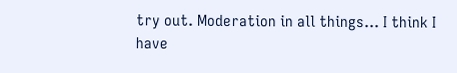try out. Moderation in all things... I think I have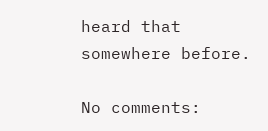heard that somewhere before.

No comments: